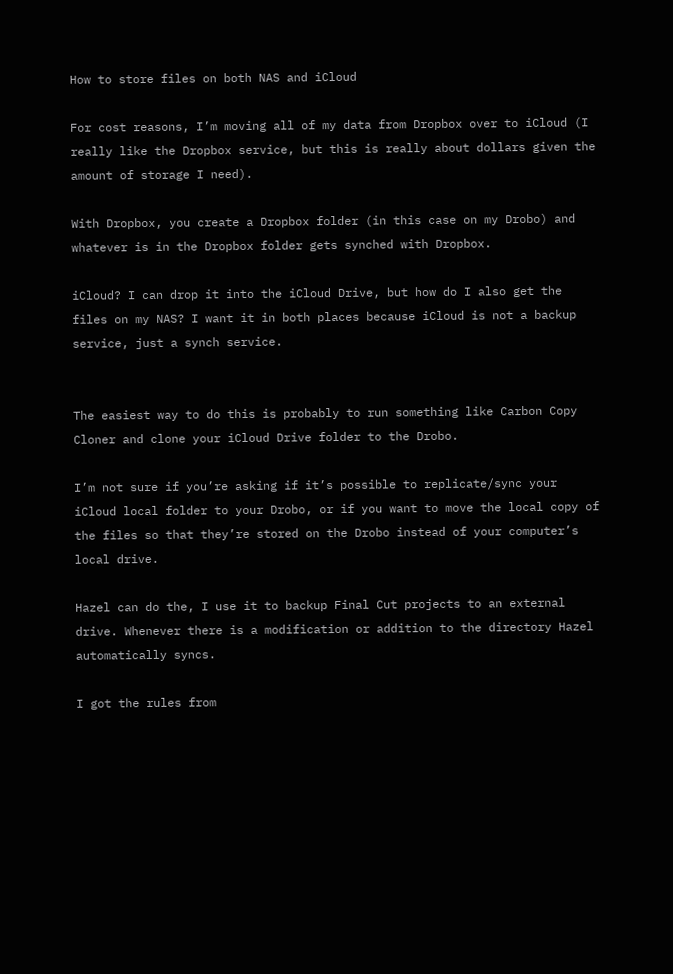How to store files on both NAS and iCloud

For cost reasons, I’m moving all of my data from Dropbox over to iCloud (I really like the Dropbox service, but this is really about dollars given the amount of storage I need).

With Dropbox, you create a Dropbox folder (in this case on my Drobo) and whatever is in the Dropbox folder gets synched with Dropbox.

iCloud? I can drop it into the iCloud Drive, but how do I also get the files on my NAS? I want it in both places because iCloud is not a backup service, just a synch service.


The easiest way to do this is probably to run something like Carbon Copy Cloner and clone your iCloud Drive folder to the Drobo.

I’m not sure if you’re asking if it’s possible to replicate/sync your iCloud local folder to your Drobo, or if you want to move the local copy of the files so that they’re stored on the Drobo instead of your computer’s local drive.

Hazel can do the, I use it to backup Final Cut projects to an external drive. Whenever there is a modification or addition to the directory Hazel automatically syncs.

I got the rules from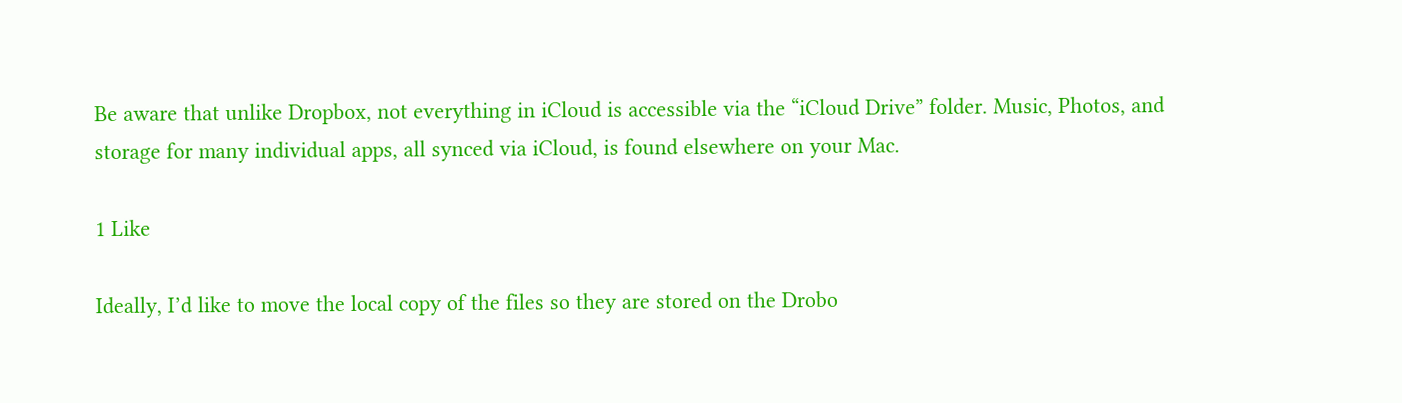Be aware that unlike Dropbox, not everything in iCloud is accessible via the “iCloud Drive” folder. Music, Photos, and storage for many individual apps, all synced via iCloud, is found elsewhere on your Mac.

1 Like

Ideally, I’d like to move the local copy of the files so they are stored on the Drobo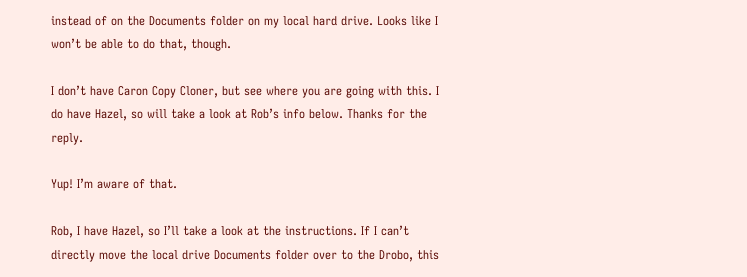instead of on the Documents folder on my local hard drive. Looks like I won’t be able to do that, though.

I don’t have Caron Copy Cloner, but see where you are going with this. I do have Hazel, so will take a look at Rob’s info below. Thanks for the reply.

Yup! I’m aware of that.

Rob, I have Hazel, so I’ll take a look at the instructions. If I can’t directly move the local drive Documents folder over to the Drobo, this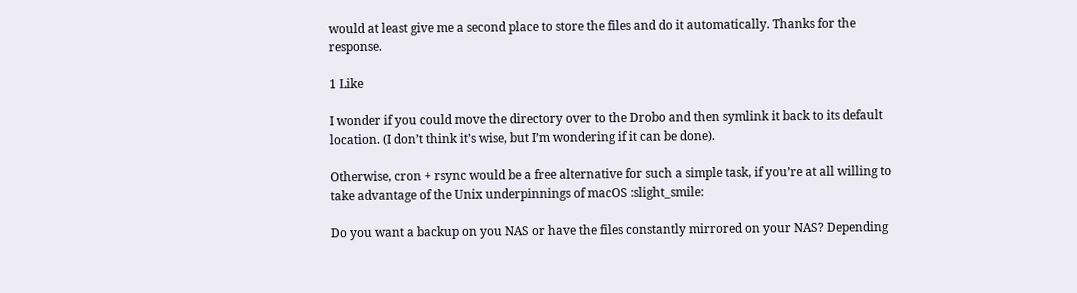would at least give me a second place to store the files and do it automatically. Thanks for the response.

1 Like

I wonder if you could move the directory over to the Drobo and then symlink it back to its default location. (I don’t think it’s wise, but I’m wondering if it can be done).

Otherwise, cron + rsync would be a free alternative for such a simple task, if you’re at all willing to take advantage of the Unix underpinnings of macOS :slight_smile:

Do you want a backup on you NAS or have the files constantly mirrored on your NAS? Depending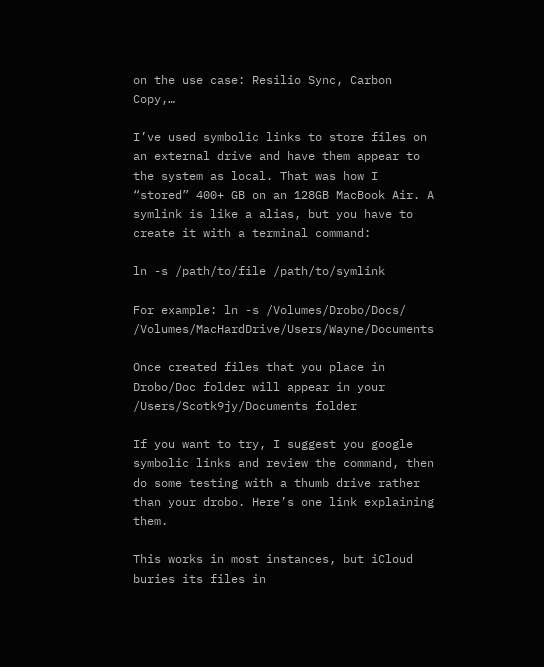on the use case: Resilio Sync, Carbon Copy,…

I’ve used symbolic links to store files on an external drive and have them appear to the system as local. That was how I “stored” 400+ GB on an 128GB MacBook Air. A symlink is like a alias, but you have to create it with a terminal command:

ln -s /path/to/file /path/to/symlink

For example: ln -s /Volumes/Drobo/Docs/ /Volumes/MacHardDrive/Users/Wayne/Documents

Once created files that you place in Drobo/Doc folder will appear in your /Users/Scotk9jy/Documents folder

If you want to try, I suggest you google symbolic links and review the command, then do some testing with a thumb drive rather than your drobo. Here’s one link explaining them.

This works in most instances, but iCloud buries its files in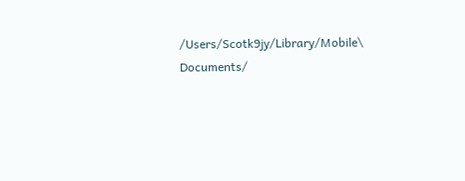/Users/Scotk9jy/Library/Mobile\ Documents/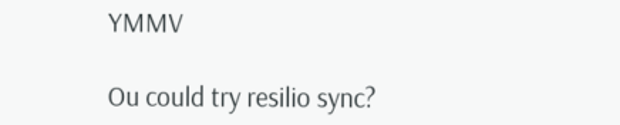YMMV

Ou could try resilio sync?